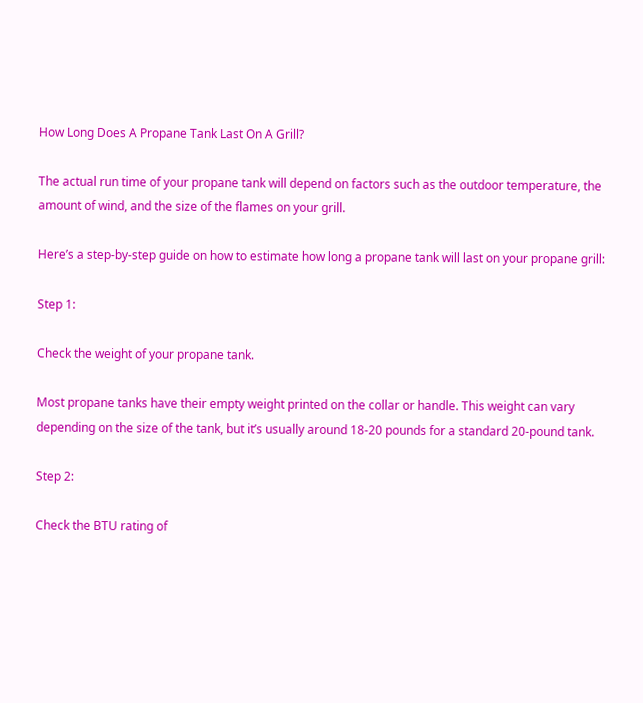How Long Does A Propane Tank Last On A Grill?

The actual run time of your propane tank will depend on factors such as the outdoor temperature, the amount of wind, and the size of the flames on your grill.

Here’s a step-by-step guide on how to estimate how long a propane tank will last on your propane grill:

Step 1:

Check the weight of your propane tank.

Most propane tanks have their empty weight printed on the collar or handle. This weight can vary depending on the size of the tank, but it’s usually around 18-20 pounds for a standard 20-pound tank.

Step 2:

Check the BTU rating of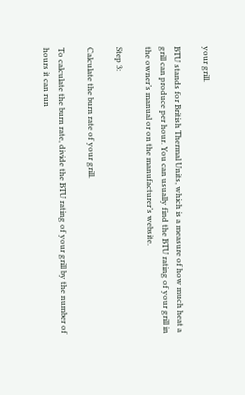your grill.

BTU stands for British Thermal Units, which is a measure of how much heat a grill can produce per hour. You can usually find the BTU rating of your grill in the owner’s manual or on the manufacturer’s website.

Step 3:

Calculate the burn rate of your grill.

To calculate the burn rate, divide the BTU rating of your grill by the number of hours it can run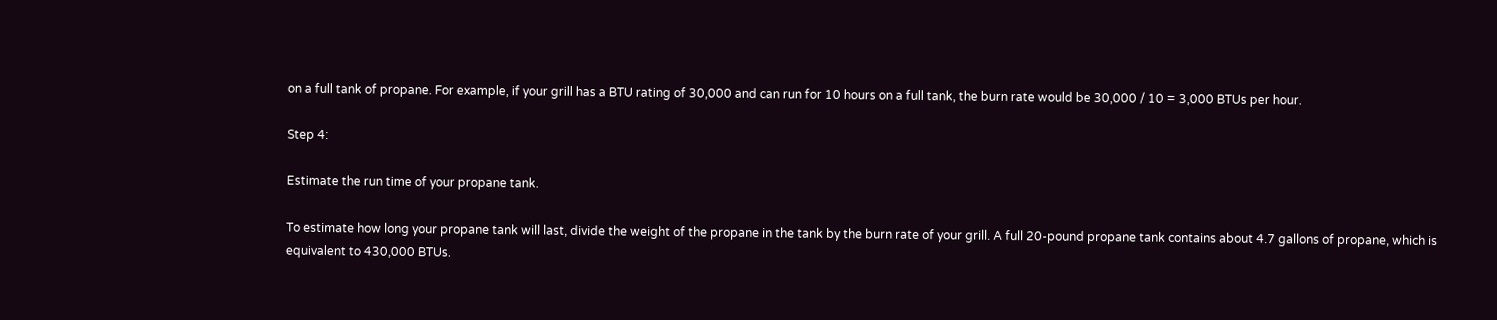on a full tank of propane. For example, if your grill has a BTU rating of 30,000 and can run for 10 hours on a full tank, the burn rate would be 30,000 / 10 = 3,000 BTUs per hour.

Step 4:

Estimate the run time of your propane tank.

To estimate how long your propane tank will last, divide the weight of the propane in the tank by the burn rate of your grill. A full 20-pound propane tank contains about 4.7 gallons of propane, which is equivalent to 430,000 BTUs.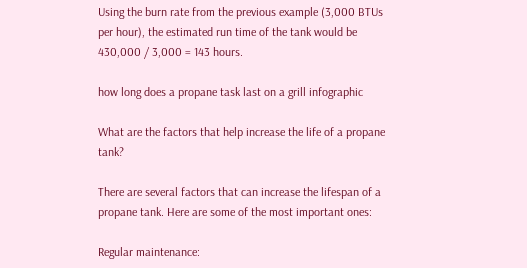Using the burn rate from the previous example (3,000 BTUs per hour), the estimated run time of the tank would be 430,000 / 3,000 = 143 hours.

how long does a propane task last on a grill infographic

What are the factors that help increase the life of a propane tank?

There are several factors that can increase the lifespan of a propane tank. Here are some of the most important ones:

Regular maintenance: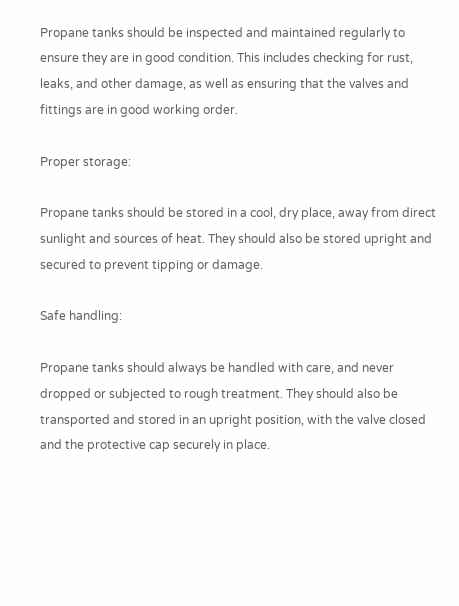Propane tanks should be inspected and maintained regularly to ensure they are in good condition. This includes checking for rust, leaks, and other damage, as well as ensuring that the valves and fittings are in good working order.

Proper storage:

Propane tanks should be stored in a cool, dry place, away from direct sunlight and sources of heat. They should also be stored upright and secured to prevent tipping or damage.

Safe handling:

Propane tanks should always be handled with care, and never dropped or subjected to rough treatment. They should also be transported and stored in an upright position, with the valve closed and the protective cap securely in place.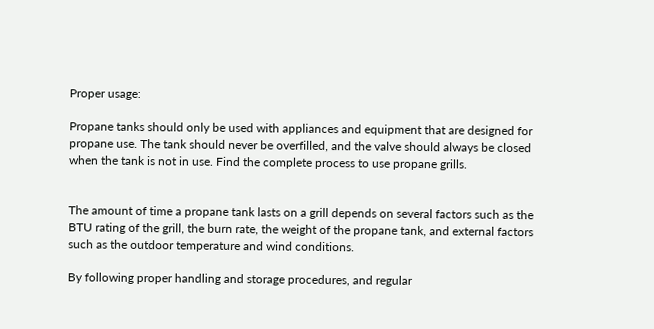Proper usage:

Propane tanks should only be used with appliances and equipment that are designed for propane use. The tank should never be overfilled, and the valve should always be closed when the tank is not in use. Find the complete process to use propane grills.


The amount of time a propane tank lasts on a grill depends on several factors such as the BTU rating of the grill, the burn rate, the weight of the propane tank, and external factors such as the outdoor temperature and wind conditions.

By following proper handling and storage procedures, and regular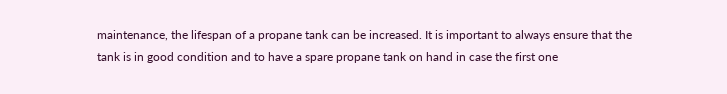maintenance, the lifespan of a propane tank can be increased. It is important to always ensure that the tank is in good condition and to have a spare propane tank on hand in case the first one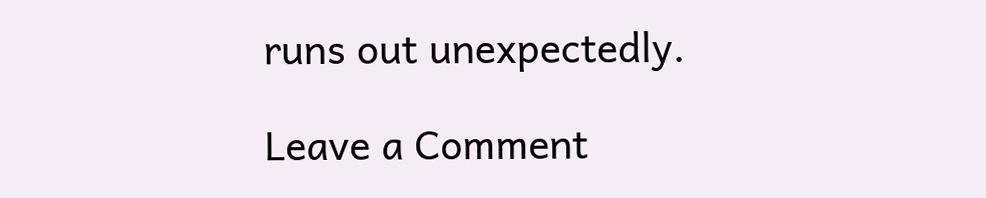runs out unexpectedly.

Leave a Comment